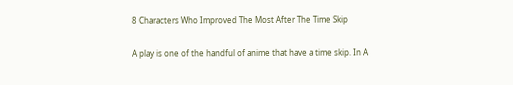8 Characters Who Improved The Most After The Time Skip

A play is one of the handful of anime that have a time skip. In A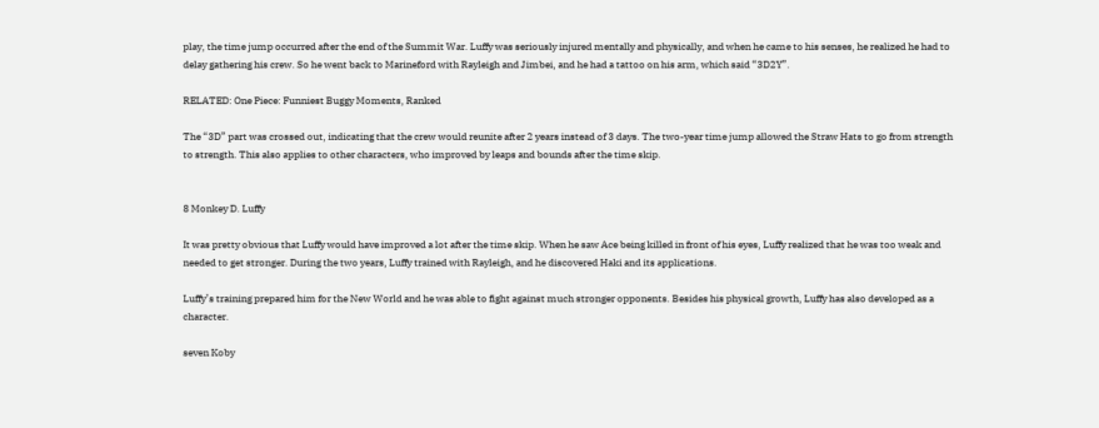play, the time jump occurred after the end of the Summit War. Luffy was seriously injured mentally and physically, and when he came to his senses, he realized he had to delay gathering his crew. So he went back to Marineford with Rayleigh and Jimbei, and he had a tattoo on his arm, which said “3D2Y”.

RELATED: One Piece: Funniest Buggy Moments, Ranked

The “3D” part was crossed out, indicating that the crew would reunite after 2 years instead of 3 days. The two-year time jump allowed the Straw Hats to go from strength to strength. This also applies to other characters, who improved by leaps and bounds after the time skip.


8 Monkey D. Luffy

It was pretty obvious that Luffy would have improved a lot after the time skip. When he saw Ace being killed in front of his eyes, Luffy realized that he was too weak and needed to get stronger. During the two years, Luffy trained with Rayleigh, and he discovered Haki and its applications.

Luffy’s training prepared him for the New World and he was able to fight against much stronger opponents. Besides his physical growth, Luffy has also developed as a character.

seven Koby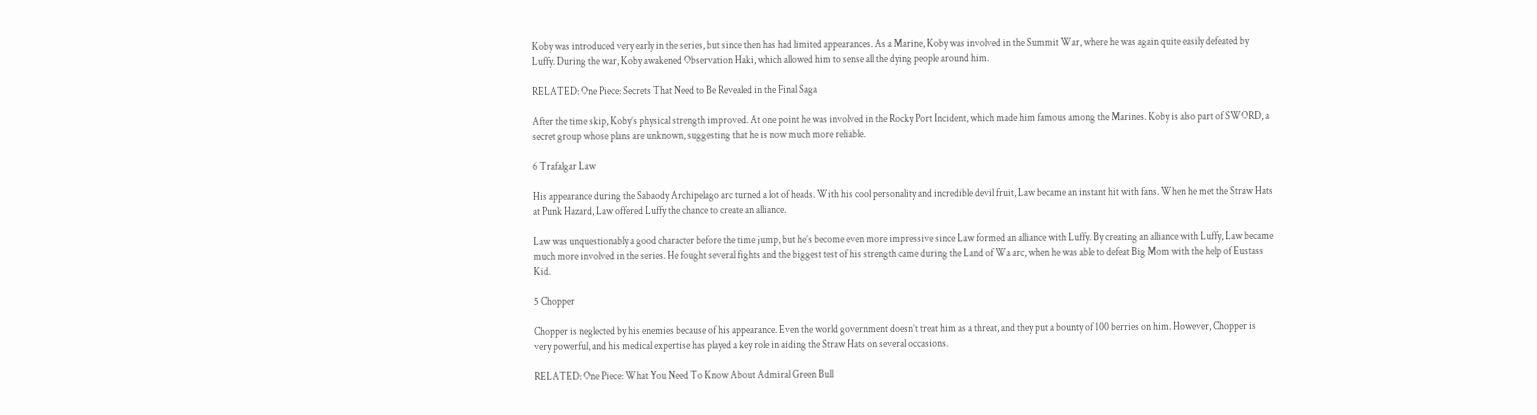Koby was introduced very early in the series, but since then has had limited appearances. As a Marine, Koby was involved in the Summit War, where he was again quite easily defeated by Luffy. During the war, Koby awakened Observation Haki, which allowed him to sense all the dying people around him.

RELATED: One Piece: Secrets That Need to Be Revealed in the Final Saga

After the time skip, Koby’s physical strength improved. At one point he was involved in the Rocky Port Incident, which made him famous among the Marines. Koby is also part of SWORD, a secret group whose plans are unknown, suggesting that he is now much more reliable.

6 Trafalgar Law

His appearance during the Sabaody Archipelago arc turned a lot of heads. With his cool personality and incredible devil fruit, Law became an instant hit with fans. When he met the Straw Hats at Punk Hazard, Law offered Luffy the chance to create an alliance.

Law was unquestionably a good character before the time jump, but he’s become even more impressive since Law formed an alliance with Luffy. By creating an alliance with Luffy, Law became much more involved in the series. He fought several fights and the biggest test of his strength came during the Land of Wa arc, when he was able to defeat Big Mom with the help of Eustass Kid.

5 Chopper

Chopper is neglected by his enemies because of his appearance. Even the world government doesn’t treat him as a threat, and they put a bounty of 100 berries on him. However, Chopper is very powerful, and his medical expertise has played a key role in aiding the Straw Hats on several occasions.

RELATED: One Piece: What You Need To Know About Admiral Green Bull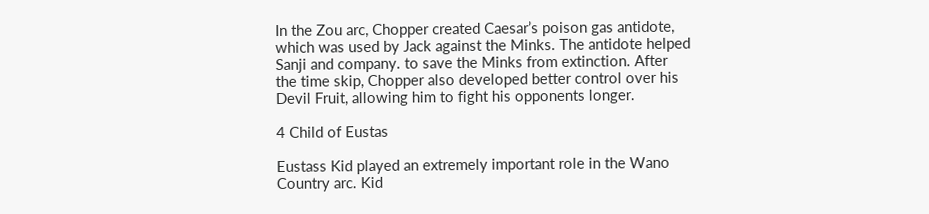In the Zou arc, Chopper created Caesar’s poison gas antidote, which was used by Jack against the Minks. The antidote helped Sanji and company. to save the Minks from extinction. After the time skip, Chopper also developed better control over his Devil Fruit, allowing him to fight his opponents longer.

4 Child of Eustas

Eustass Kid played an extremely important role in the Wano Country arc. Kid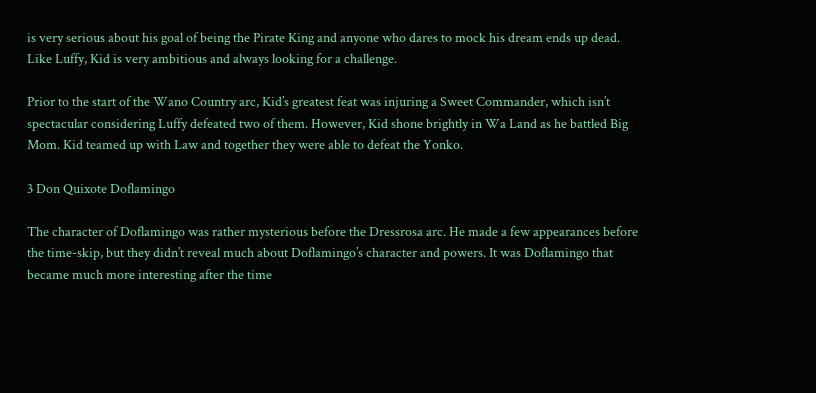is very serious about his goal of being the Pirate King and anyone who dares to mock his dream ends up dead. Like Luffy, Kid is very ambitious and always looking for a challenge.

Prior to the start of the Wano Country arc, Kid’s greatest feat was injuring a Sweet Commander, which isn’t spectacular considering Luffy defeated two of them. However, Kid shone brightly in Wa Land as he battled Big Mom. Kid teamed up with Law and together they were able to defeat the Yonko.

3 Don Quixote Doflamingo

The character of Doflamingo was rather mysterious before the Dressrosa arc. He made a few appearances before the time-skip, but they didn’t reveal much about Doflamingo’s character and powers. It was Doflamingo that became much more interesting after the time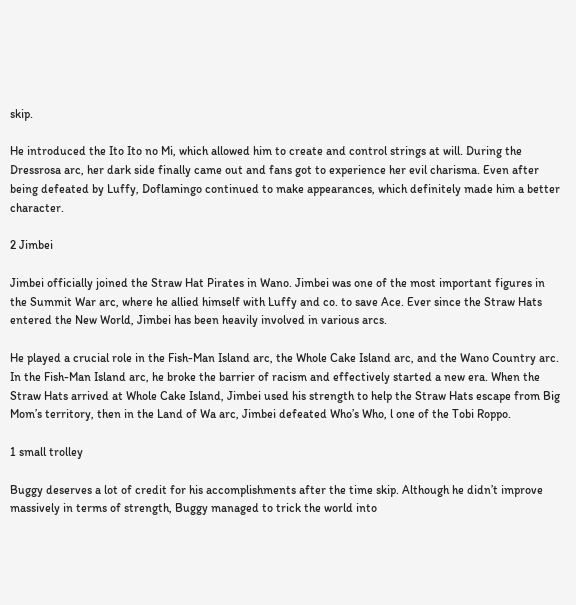skip.

He introduced the Ito Ito no Mi, which allowed him to create and control strings at will. During the Dressrosa arc, her dark side finally came out and fans got to experience her evil charisma. Even after being defeated by Luffy, Doflamingo continued to make appearances, which definitely made him a better character.

2 Jimbei

Jimbei officially joined the Straw Hat Pirates in Wano. Jimbei was one of the most important figures in the Summit War arc, where he allied himself with Luffy and co. to save Ace. Ever since the Straw Hats entered the New World, Jimbei has been heavily involved in various arcs.

He played a crucial role in the Fish-Man Island arc, the Whole Cake Island arc, and the Wano Country arc. In the Fish-Man Island arc, he broke the barrier of racism and effectively started a new era. When the Straw Hats arrived at Whole Cake Island, Jimbei used his strength to help the Straw Hats escape from Big Mom’s territory, then in the Land of Wa arc, Jimbei defeated Who’s Who, l one of the Tobi Roppo.

1 small trolley

Buggy deserves a lot of credit for his accomplishments after the time skip. Although he didn’t improve massively in terms of strength, Buggy managed to trick the world into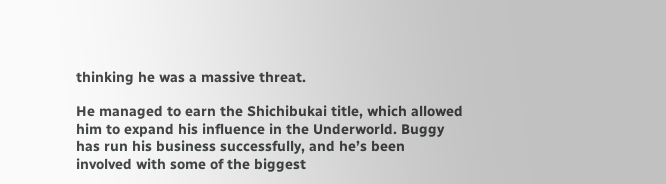thinking he was a massive threat.

He managed to earn the Shichibukai title, which allowed him to expand his influence in the Underworld. Buggy has run his business successfully, and he’s been involved with some of the biggest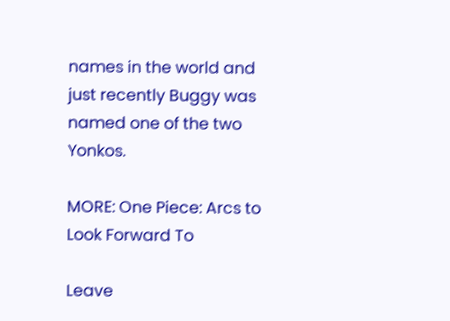names in the world and just recently Buggy was named one of the two Yonkos.

MORE: One Piece: Arcs to Look Forward To

Leave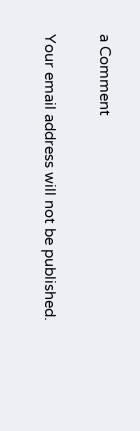a Comment

Your email address will not be published.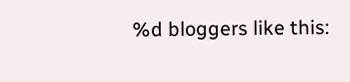%d bloggers like this: